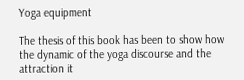Yoga equipment

The thesis of this book has been to show how the dynamic of the yoga discourse and the attraction it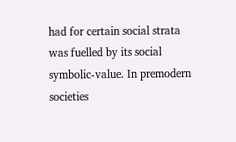had for certain social strata was fuelled by its social symbolic-value. In premodern societies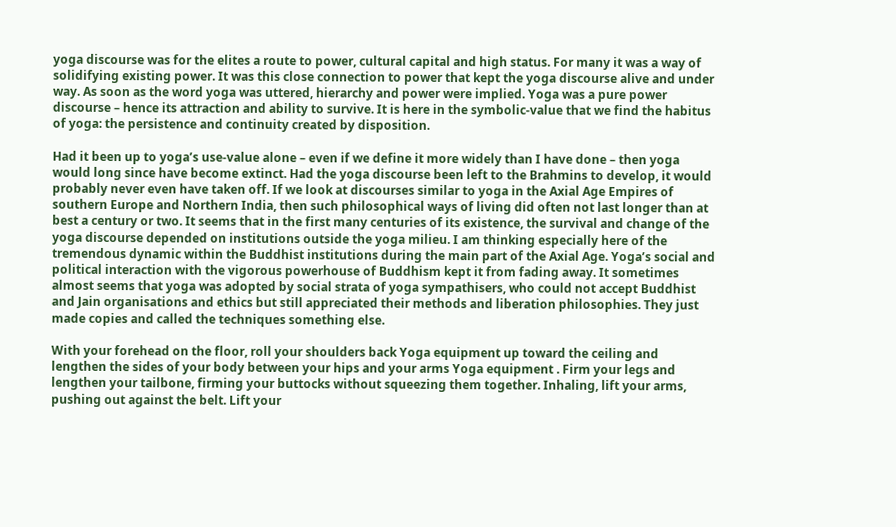yoga discourse was for the elites a route to power, cultural capital and high status. For many it was a way of solidifying existing power. It was this close connection to power that kept the yoga discourse alive and under way. As soon as the word yoga was uttered, hierarchy and power were implied. Yoga was a pure power discourse – hence its attraction and ability to survive. It is here in the symbolic-value that we find the habitus of yoga: the persistence and continuity created by disposition.

Had it been up to yoga’s use-value alone – even if we define it more widely than I have done – then yoga would long since have become extinct. Had the yoga discourse been left to the Brahmins to develop, it would probably never even have taken off. If we look at discourses similar to yoga in the Axial Age Empires of southern Europe and Northern India, then such philosophical ways of living did often not last longer than at best a century or two. It seems that in the first many centuries of its existence, the survival and change of the yoga discourse depended on institutions outside the yoga milieu. I am thinking especially here of the tremendous dynamic within the Buddhist institutions during the main part of the Axial Age. Yoga’s social and political interaction with the vigorous powerhouse of Buddhism kept it from fading away. It sometimes almost seems that yoga was adopted by social strata of yoga sympathisers, who could not accept Buddhist and Jain organisations and ethics but still appreciated their methods and liberation philosophies. They just made copies and called the techniques something else.

With your forehead on the floor, roll your shoulders back Yoga equipment up toward the ceiling and lengthen the sides of your body between your hips and your arms Yoga equipment . Firm your legs and lengthen your tailbone, firming your buttocks without squeezing them together. Inhaling, lift your arms, pushing out against the belt. Lift your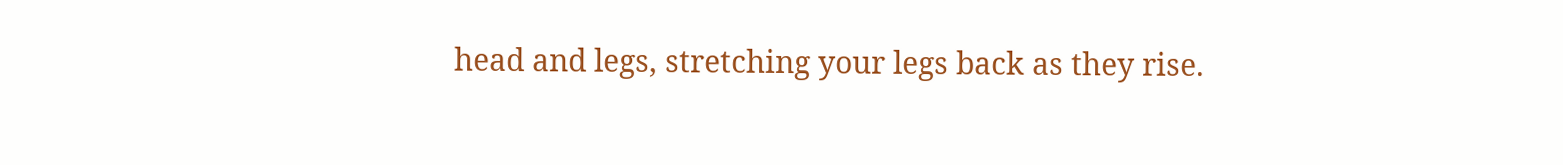head and legs, stretching your legs back as they rise.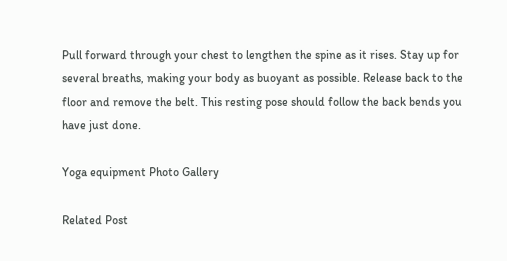Pull forward through your chest to lengthen the spine as it rises. Stay up for several breaths, making your body as buoyant as possible. Release back to the floor and remove the belt. This resting pose should follow the back bends you have just done.

Yoga equipment Photo Gallery

Related Post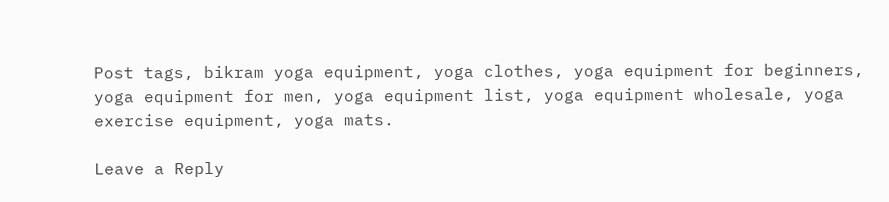Post tags, bikram yoga equipment, yoga clothes, yoga equipment for beginners, yoga equipment for men, yoga equipment list, yoga equipment wholesale, yoga exercise equipment, yoga mats.

Leave a Reply